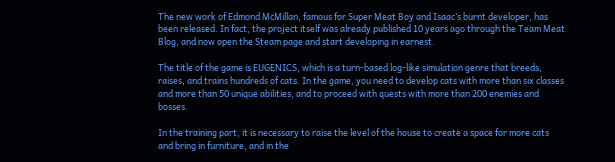The new work of Edmond McMillan, famous for Super Meat Boy and Isaac’s burnt developer, has been released. In fact, the project itself was already published 10 years ago through the Team Meat Blog, and now open the Steam page and start developing in earnest.

The title of the game is EUGENICS, which is a turn-based log-like simulation genre that breeds, raises, and trains hundreds of cats. In the game, you need to develop cats with more than six classes and more than 50 unique abilities, and to proceed with quests with more than 200 enemies and bosses.

In the training part, it is necessary to raise the level of the house to create a space for more cats and bring in furniture, and in the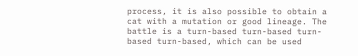process, it is also possible to obtain a cat with a mutation or good lineage. The battle is a turn-based turn-based turn-based turn-based, which can be used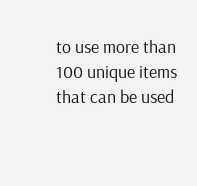to use more than 100 unique items that can be used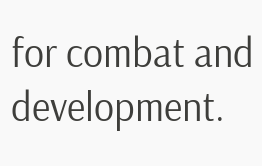for combat and development.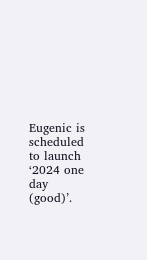Eugenic is scheduled to launch ‘2024 one day (good)’.